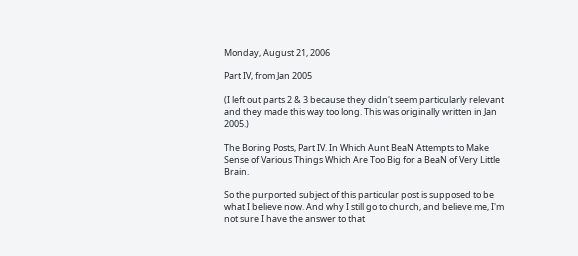Monday, August 21, 2006

Part IV, from Jan 2005

(I left out parts 2 & 3 because they didn't seem particularly relevant and they made this way too long. This was originally written in Jan 2005.)

The Boring Posts, Part IV. In Which Aunt BeaN Attempts to Make Sense of Various Things Which Are Too Big for a BeaN of Very Little Brain.

So the purported subject of this particular post is supposed to be what I believe now. And why I still go to church, and believe me, I'm not sure I have the answer to that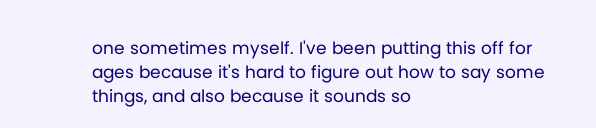one sometimes myself. I've been putting this off for ages because it's hard to figure out how to say some things, and also because it sounds so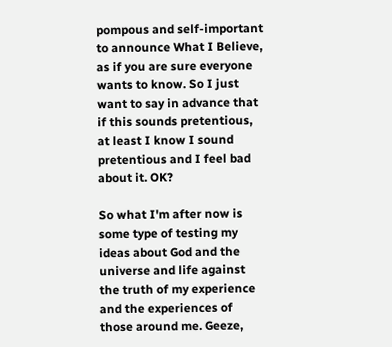pompous and self-important to announce What I Believe, as if you are sure everyone wants to know. So I just want to say in advance that if this sounds pretentious, at least I know I sound pretentious and I feel bad about it. OK?

So what I'm after now is some type of testing my ideas about God and the universe and life against the truth of my experience and the experiences of those around me. Geeze,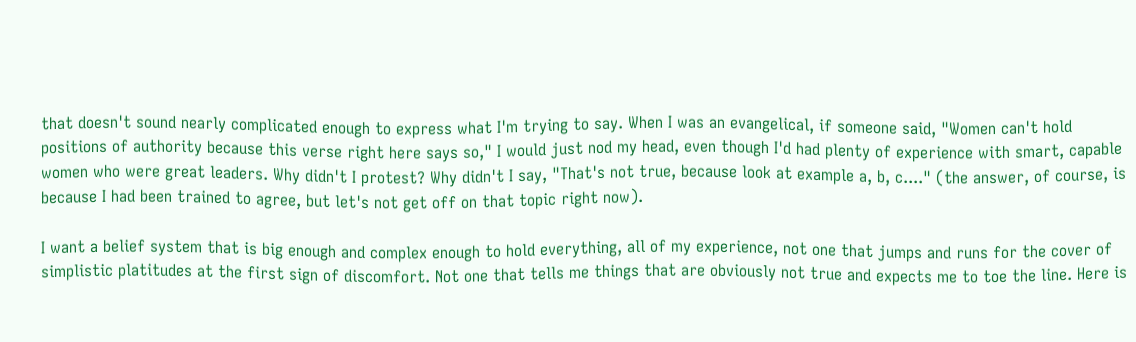that doesn't sound nearly complicated enough to express what I'm trying to say. When I was an evangelical, if someone said, "Women can't hold positions of authority because this verse right here says so," I would just nod my head, even though I'd had plenty of experience with smart, capable women who were great leaders. Why didn't I protest? Why didn't I say, "That's not true, because look at example a, b, c...." (the answer, of course, is because I had been trained to agree, but let's not get off on that topic right now).

I want a belief system that is big enough and complex enough to hold everything, all of my experience, not one that jumps and runs for the cover of simplistic platitudes at the first sign of discomfort. Not one that tells me things that are obviously not true and expects me to toe the line. Here is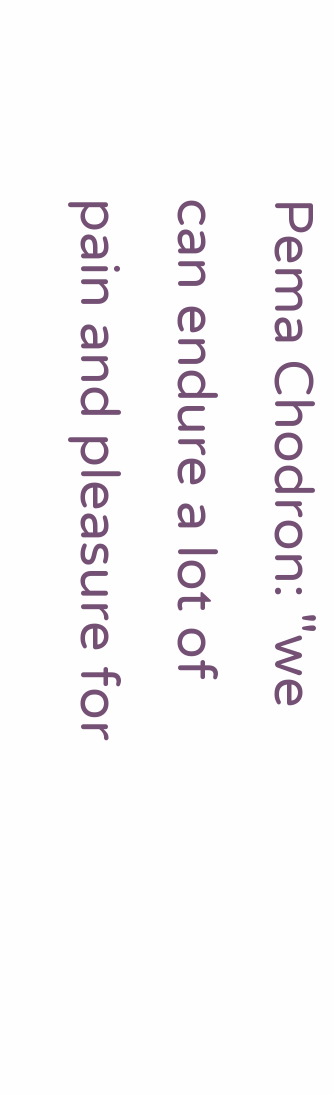Pema Chodron: "we can endure a lot of pain and pleasure for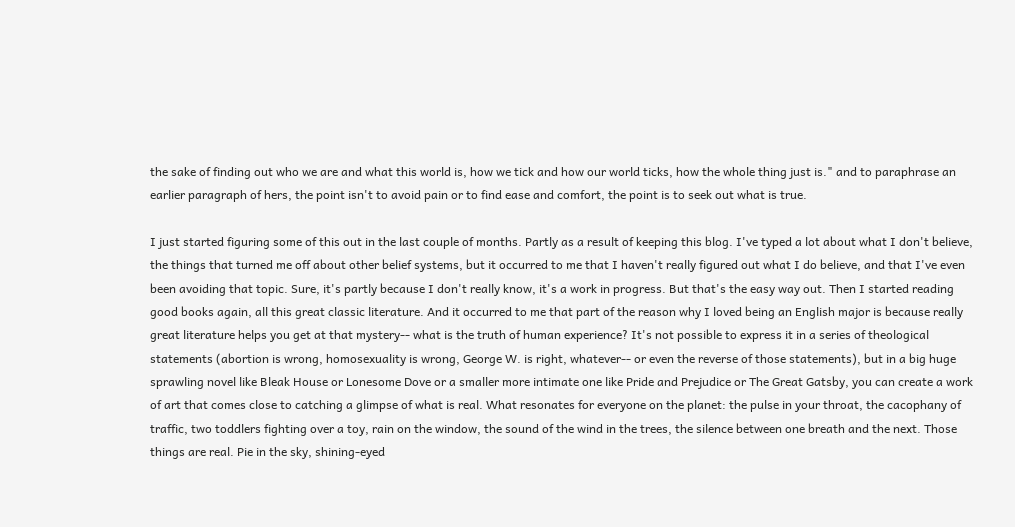the sake of finding out who we are and what this world is, how we tick and how our world ticks, how the whole thing just is." and to paraphrase an earlier paragraph of hers, the point isn't to avoid pain or to find ease and comfort, the point is to seek out what is true.

I just started figuring some of this out in the last couple of months. Partly as a result of keeping this blog. I've typed a lot about what I don't believe, the things that turned me off about other belief systems, but it occurred to me that I haven't really figured out what I do believe, and that I've even been avoiding that topic. Sure, it's partly because I don't really know, it's a work in progress. But that's the easy way out. Then I started reading good books again, all this great classic literature. And it occurred to me that part of the reason why I loved being an English major is because really great literature helps you get at that mystery-- what is the truth of human experience? It's not possible to express it in a series of theological statements (abortion is wrong, homosexuality is wrong, George W. is right, whatever-- or even the reverse of those statements), but in a big huge sprawling novel like Bleak House or Lonesome Dove or a smaller more intimate one like Pride and Prejudice or The Great Gatsby, you can create a work of art that comes close to catching a glimpse of what is real. What resonates for everyone on the planet: the pulse in your throat, the cacophany of traffic, two toddlers fighting over a toy, rain on the window, the sound of the wind in the trees, the silence between one breath and the next. Those things are real. Pie in the sky, shining-eyed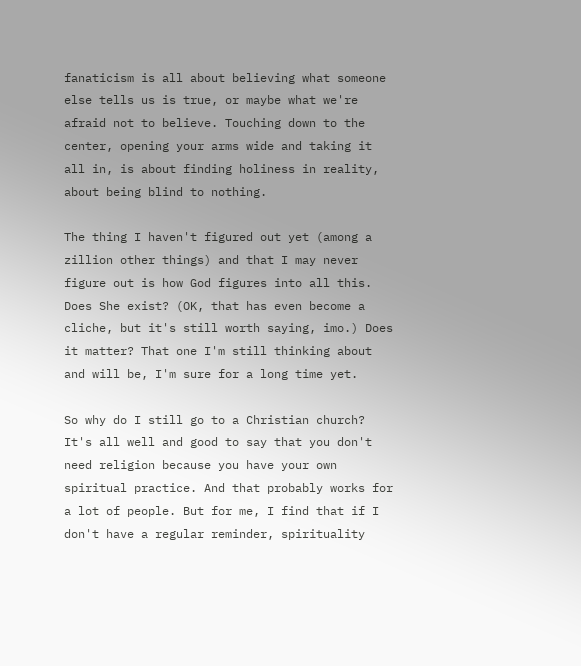fanaticism is all about believing what someone else tells us is true, or maybe what we're afraid not to believe. Touching down to the center, opening your arms wide and taking it all in, is about finding holiness in reality, about being blind to nothing.

The thing I haven't figured out yet (among a zillion other things) and that I may never figure out is how God figures into all this. Does She exist? (OK, that has even become a cliche, but it's still worth saying, imo.) Does it matter? That one I'm still thinking about and will be, I'm sure for a long time yet.

So why do I still go to a Christian church? It's all well and good to say that you don't need religion because you have your own spiritual practice. And that probably works for a lot of people. But for me, I find that if I don't have a regular reminder, spirituality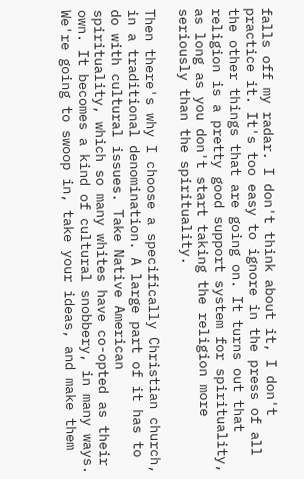falls off my radar. I don't think about it, I don't practice it. It's too easy to ignore in the press of all the other things that are going on. It turns out that religion is a pretty good support system for spirituality, as long as you don't start taking the religion more seriously than the spirituality.

Then there's why I choose a specifically Christian church, in a traditional denomination. A large part of it has to do with cultural issues. Take Native American spirituality, which so many whites have co-opted as their own. It becomes a kind of cultural snobbery, in many ways. We're going to swoop in, take your ideas, and make them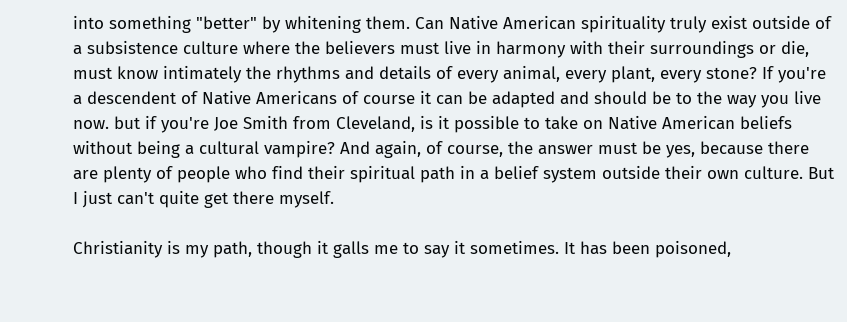into something "better" by whitening them. Can Native American spirituality truly exist outside of a subsistence culture where the believers must live in harmony with their surroundings or die, must know intimately the rhythms and details of every animal, every plant, every stone? If you're a descendent of Native Americans of course it can be adapted and should be to the way you live now. but if you're Joe Smith from Cleveland, is it possible to take on Native American beliefs without being a cultural vampire? And again, of course, the answer must be yes, because there are plenty of people who find their spiritual path in a belief system outside their own culture. But I just can't quite get there myself.

Christianity is my path, though it galls me to say it sometimes. It has been poisoned,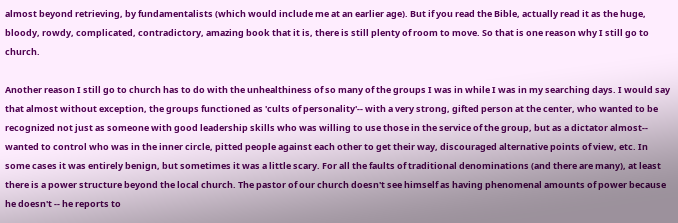almost beyond retrieving, by fundamentalists (which would include me at an earlier age). But if you read the Bible, actually read it as the huge, bloody, rowdy, complicated, contradictory, amazing book that it is, there is still plenty of room to move. So that is one reason why I still go to church.

Another reason I still go to church has to do with the unhealthiness of so many of the groups I was in while I was in my searching days. I would say that almost without exception, the groups functioned as 'cults of personality'-- with a very strong, gifted person at the center, who wanted to be recognized not just as someone with good leadership skills who was willing to use those in the service of the group, but as a dictator almost-- wanted to control who was in the inner circle, pitted people against each other to get their way, discouraged alternative points of view, etc. In some cases it was entirely benign, but sometimes it was a little scary. For all the faults of traditional denominations (and there are many), at least there is a power structure beyond the local church. The pastor of our church doesn't see himself as having phenomenal amounts of power because he doesn't -- he reports to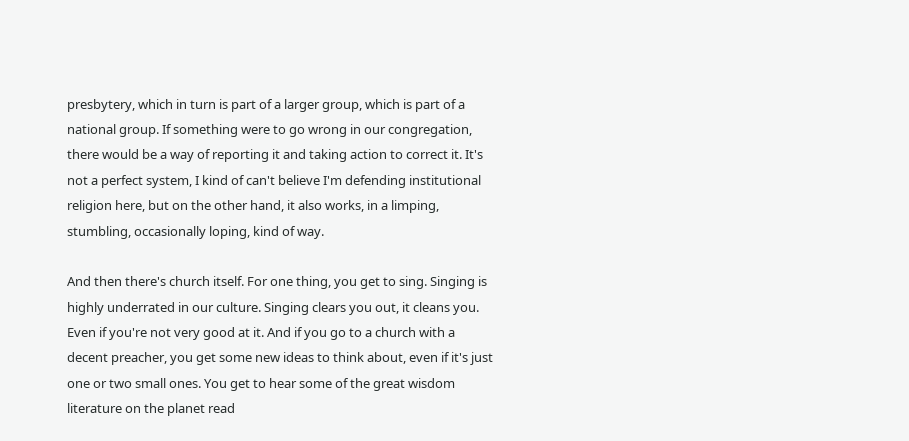presbytery, which in turn is part of a larger group, which is part of a national group. If something were to go wrong in our congregation, there would be a way of reporting it and taking action to correct it. It's not a perfect system, I kind of can't believe I'm defending institutional religion here, but on the other hand, it also works, in a limping, stumbling, occasionally loping, kind of way.

And then there's church itself. For one thing, you get to sing. Singing is highly underrated in our culture. Singing clears you out, it cleans you. Even if you're not very good at it. And if you go to a church with a decent preacher, you get some new ideas to think about, even if it's just one or two small ones. You get to hear some of the great wisdom literature on the planet read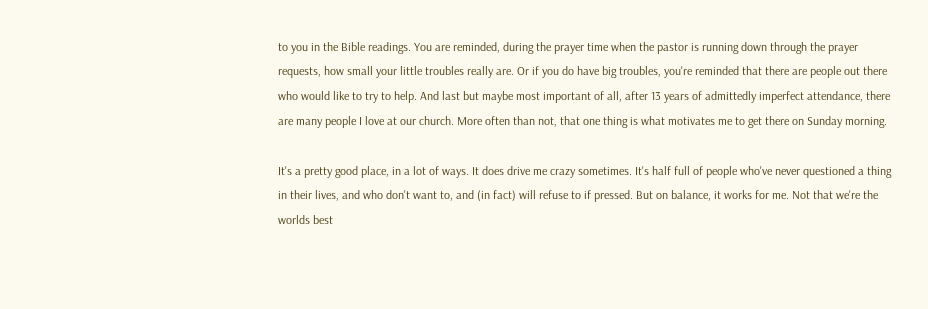to you in the Bible readings. You are reminded, during the prayer time when the pastor is running down through the prayer requests, how small your little troubles really are. Or if you do have big troubles, you're reminded that there are people out there who would like to try to help. And last but maybe most important of all, after 13 years of admittedly imperfect attendance, there are many people I love at our church. More often than not, that one thing is what motivates me to get there on Sunday morning.

It's a pretty good place, in a lot of ways. It does drive me crazy sometimes. It's half full of people who've never questioned a thing in their lives, and who don't want to, and (in fact) will refuse to if pressed. But on balance, it works for me. Not that we're the worlds best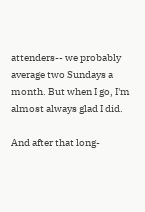attenders-- we probably average two Sundays a month. But when I go, I'm almost always glad I did.

And after that long-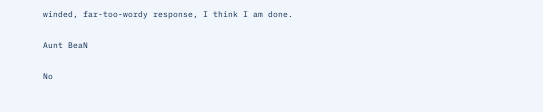winded, far-too-wordy response, I think I am done.

Aunt BeaN

No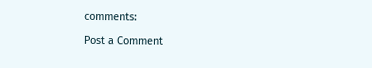comments:

Post a Comment